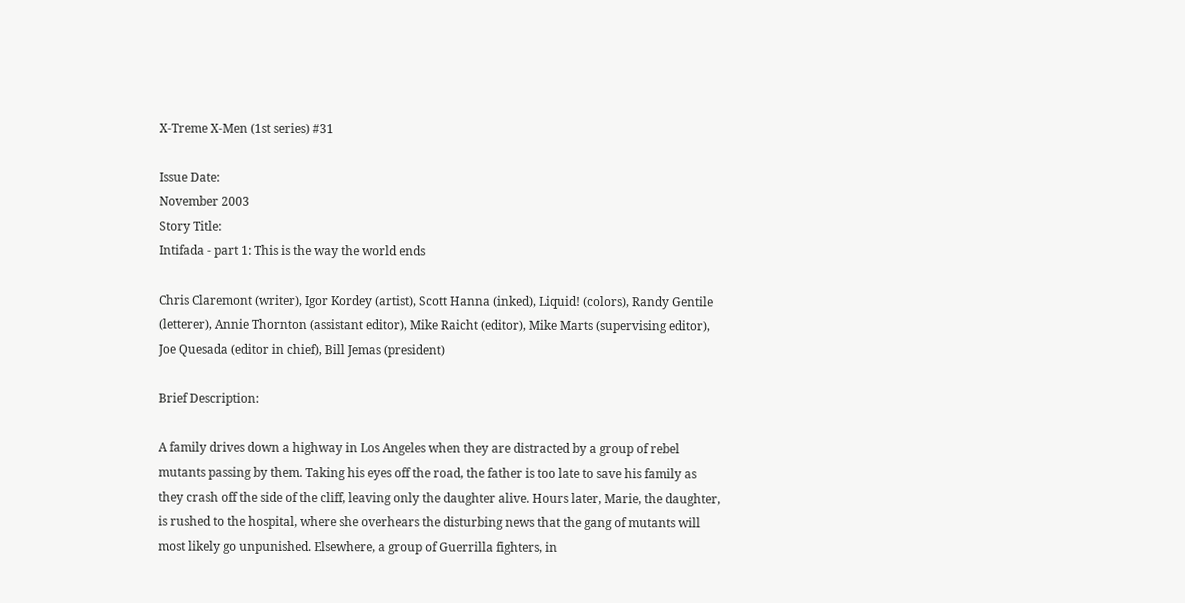X-Treme X-Men (1st series) #31

Issue Date:
November 2003
Story Title:
Intifada - part 1: This is the way the world ends

Chris Claremont (writer), Igor Kordey (artist), Scott Hanna (inked), Liquid! (colors), Randy Gentile (letterer), Annie Thornton (assistant editor), Mike Raicht (editor), Mike Marts (supervising editor), Joe Quesada (editor in chief), Bill Jemas (president)

Brief Description:

A family drives down a highway in Los Angeles when they are distracted by a group of rebel mutants passing by them. Taking his eyes off the road, the father is too late to save his family as they crash off the side of the cliff, leaving only the daughter alive. Hours later, Marie, the daughter, is rushed to the hospital, where she overhears the disturbing news that the gang of mutants will most likely go unpunished. Elsewhere, a group of Guerrilla fighters, in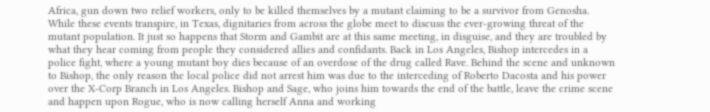Africa, gun down two relief workers, only to be killed themselves by a mutant claiming to be a survivor from Genosha. While these events transpire, in Texas, dignitaries from across the globe meet to discuss the ever-growing threat of the mutant population. It just so happens that Storm and Gambit are at this same meeting, in disguise, and they are troubled by what they hear coming from people they considered allies and confidants. Back in Los Angeles, Bishop intercedes in a police fight, where a young mutant boy dies because of an overdose of the drug called Rave. Behind the scene and unknown to Bishop, the only reason the local police did not arrest him was due to the interceding of Roberto Dacosta and his power over the X-Corp Branch in Los Angeles. Bishop and Sage, who joins him towards the end of the battle, leave the crime scene and happen upon Rogue, who is now calling herself Anna and working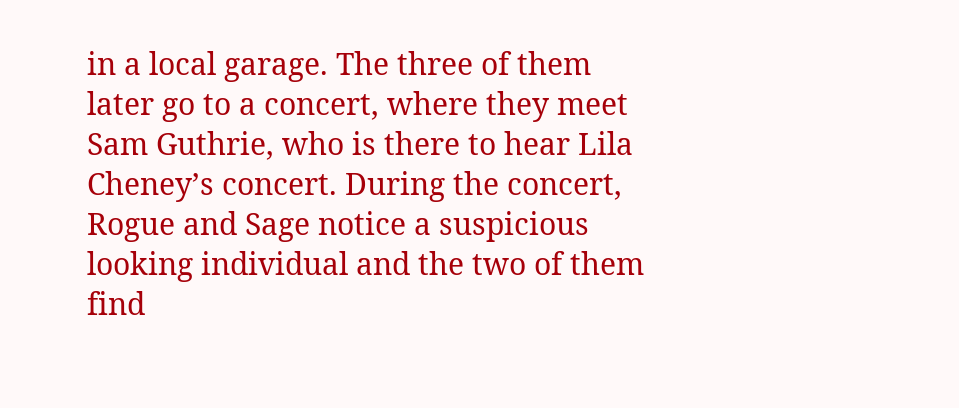in a local garage. The three of them later go to a concert, where they meet Sam Guthrie, who is there to hear Lila Cheney’s concert. During the concert, Rogue and Sage notice a suspicious looking individual and the two of them find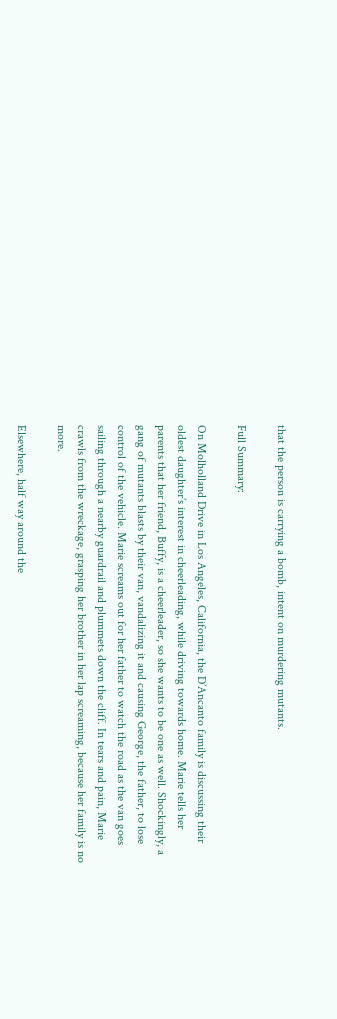that the person is carrying a bomb, intent on murdering mutants.

Full Summary:

On Molholland Drive in Los Angeles, California, the D’Ancanto family is discussing their oldest daughter’s interest in cheerleading, while driving towards home. Marie tells her parents that her friend, Buffy, is a cheerleader, so she wants to be one as well. Shockingly, a gang of mutants blasts by their van, vandalizing it and causing George, the father, to lose control of the vehicle. Marie screams out for her father to watch the road as the van goes sailing through a nearby guardrail and plummets down the cliff. In tears and pain, Marie crawls from the wreckage, grasping her brother in her lap screaming, because her family is no more.

Elsewhere, half way around the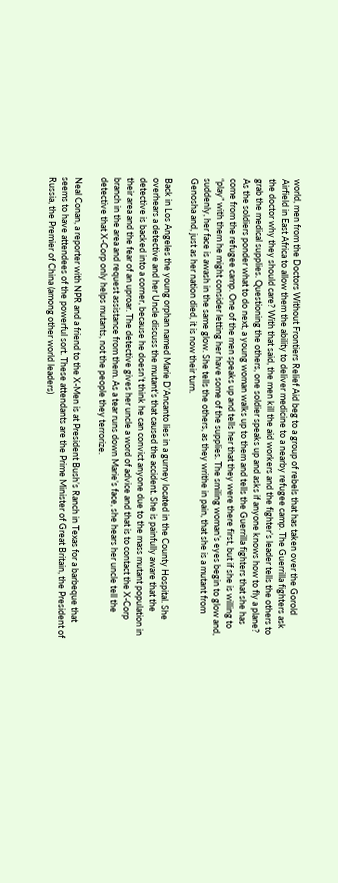world, men from the Doctors Without Frontiers Relief Aid beg to a group of rebels that has taken over the Gorold Airfield in East Africa to allow them the ability to deliver medicine to a nearby refugee camp. The Guerrilla fighters ask the doctor why they should care? With that said, the men kill the aid workers and the fighter’s leader tells the others to grab the medical supplies. Questioning the others, one soldier speaks up and asks if anyone knows how to fly a plane? As the soldiers ponder what to do next, a young woman walks up to them and tells the Guerrilla fighters that she has come from the refugee camp. One of the men speaks up and tells her that they were there first, but if she is willing to “play” with them he might consider letting her have some of the supplies. The smiling woman’s eyes begin to glow and, suddenly, her face is awash in the same glow. She tells the others, as they writhe in pain, that she is a mutant from Genosha and, just as her nation died, it is now their turn.

Back in Los Angeles the young orphan named Marie D’Ancanto lies in a gurney located in the County Hospital. She overhears a detective and her Uncle discuss the mutant’s that caused the accident. She is painfully aware that the detective is backed into a corner, because he doesn’t think he can convict anyone due to the mass mutant population in their area and the fear of an uproar. The detective gives her uncle a word of advice and that is to contact the X-Corp branch in the area and request assistance from them. As a tear runs down Marie’s face, she hears her uncle tell the detective that X-Corp only helps mutants, not the people they terrorize.

Neal Conan, a reporter with NPR and a friend to the X-Men is at President Bush’s Ranch in Texas for a barbeque that seems to have attendees of the powerful sort. These attendants are the Prime Minister of Great Britain, the President of Russia, the Premier of China (among other world leaders)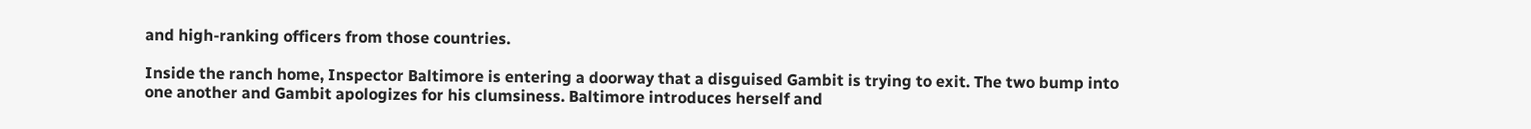and high-ranking officers from those countries.

Inside the ranch home, Inspector Baltimore is entering a doorway that a disguised Gambit is trying to exit. The two bump into one another and Gambit apologizes for his clumsiness. Baltimore introduces herself and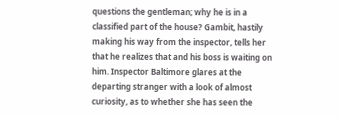questions the gentleman; why he is in a classified part of the house? Gambit, hastily making his way from the inspector, tells her that he realizes that and his boss is waiting on him. Inspector Baltimore glares at the departing stranger with a look of almost curiosity, as to whether she has seen the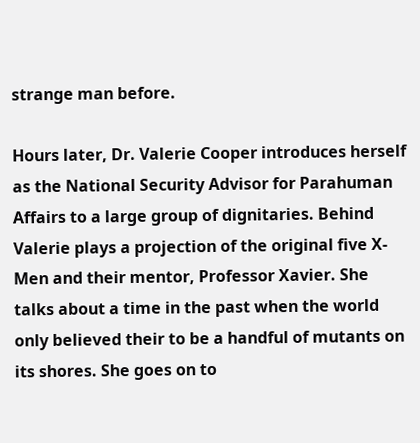strange man before.

Hours later, Dr. Valerie Cooper introduces herself as the National Security Advisor for Parahuman Affairs to a large group of dignitaries. Behind Valerie plays a projection of the original five X-Men and their mentor, Professor Xavier. She talks about a time in the past when the world only believed their to be a handful of mutants on its shores. She goes on to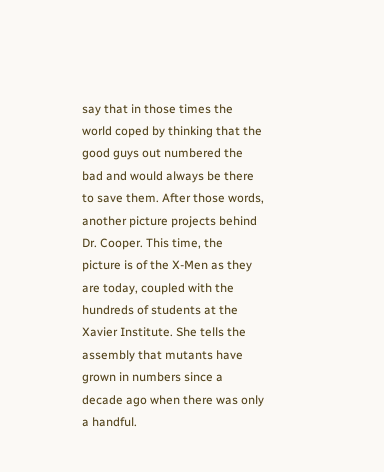say that in those times the world coped by thinking that the good guys out numbered the bad and would always be there to save them. After those words, another picture projects behind Dr. Cooper. This time, the picture is of the X-Men as they are today, coupled with the hundreds of students at the Xavier Institute. She tells the assembly that mutants have grown in numbers since a decade ago when there was only a handful.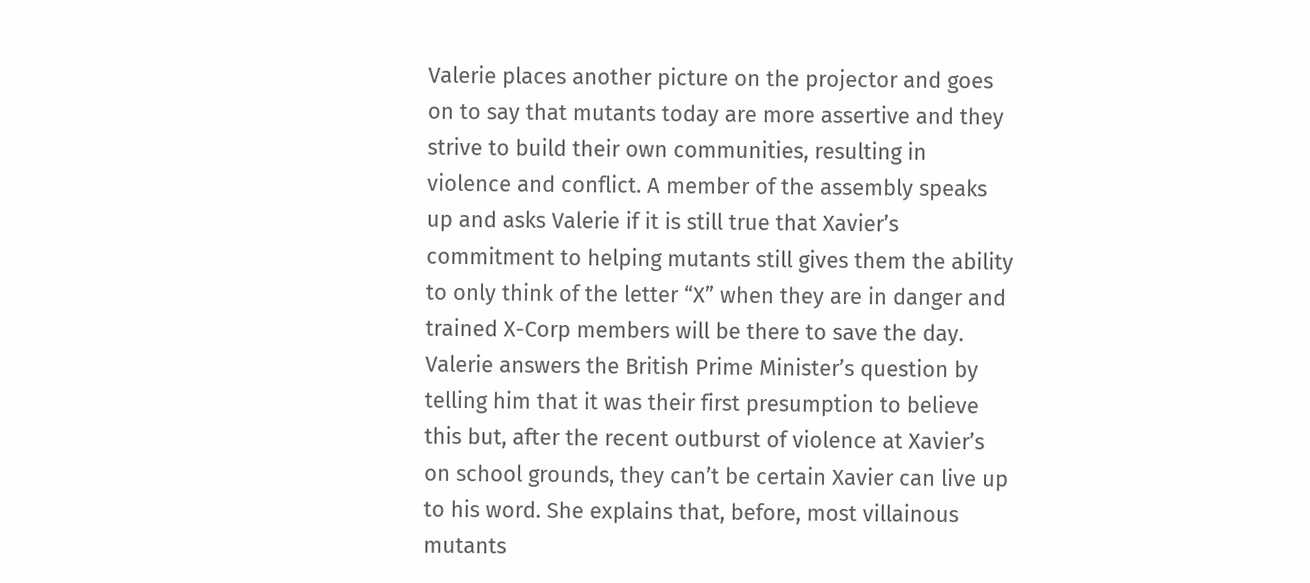Valerie places another picture on the projector and goes on to say that mutants today are more assertive and they strive to build their own communities, resulting in violence and conflict. A member of the assembly speaks up and asks Valerie if it is still true that Xavier’s commitment to helping mutants still gives them the ability to only think of the letter “X” when they are in danger and trained X-Corp members will be there to save the day. Valerie answers the British Prime Minister’s question by telling him that it was their first presumption to believe this but, after the recent outburst of violence at Xavier’s on school grounds, they can’t be certain Xavier can live up to his word. She explains that, before, most villainous mutants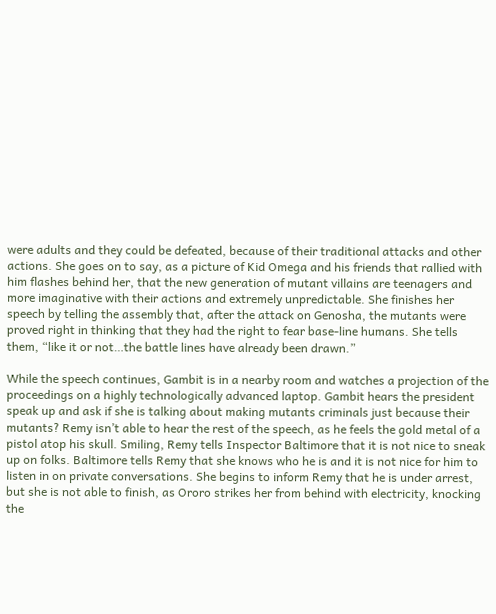were adults and they could be defeated, because of their traditional attacks and other actions. She goes on to say, as a picture of Kid Omega and his friends that rallied with him flashes behind her, that the new generation of mutant villains are teenagers and more imaginative with their actions and extremely unpredictable. She finishes her speech by telling the assembly that, after the attack on Genosha, the mutants were proved right in thinking that they had the right to fear base-line humans. She tells them, “like it or not…the battle lines have already been drawn.”

While the speech continues, Gambit is in a nearby room and watches a projection of the proceedings on a highly technologically advanced laptop. Gambit hears the president speak up and ask if she is talking about making mutants criminals just because their mutants? Remy isn’t able to hear the rest of the speech, as he feels the gold metal of a pistol atop his skull. Smiling, Remy tells Inspector Baltimore that it is not nice to sneak up on folks. Baltimore tells Remy that she knows who he is and it is not nice for him to listen in on private conversations. She begins to inform Remy that he is under arrest, but she is not able to finish, as Ororo strikes her from behind with electricity, knocking the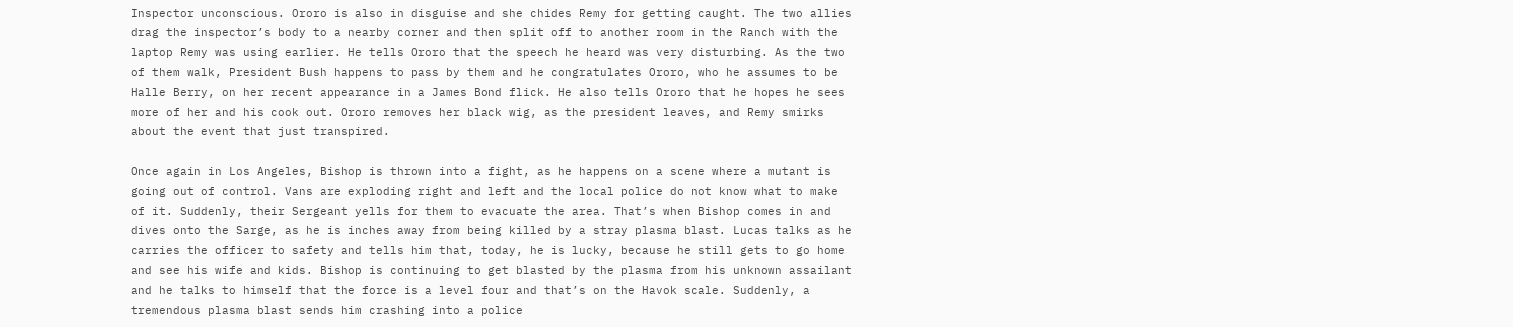Inspector unconscious. Ororo is also in disguise and she chides Remy for getting caught. The two allies drag the inspector’s body to a nearby corner and then split off to another room in the Ranch with the laptop Remy was using earlier. He tells Ororo that the speech he heard was very disturbing. As the two of them walk, President Bush happens to pass by them and he congratulates Ororo, who he assumes to be Halle Berry, on her recent appearance in a James Bond flick. He also tells Ororo that he hopes he sees more of her and his cook out. Ororo removes her black wig, as the president leaves, and Remy smirks about the event that just transpired.

Once again in Los Angeles, Bishop is thrown into a fight, as he happens on a scene where a mutant is going out of control. Vans are exploding right and left and the local police do not know what to make of it. Suddenly, their Sergeant yells for them to evacuate the area. That’s when Bishop comes in and dives onto the Sarge, as he is inches away from being killed by a stray plasma blast. Lucas talks as he carries the officer to safety and tells him that, today, he is lucky, because he still gets to go home and see his wife and kids. Bishop is continuing to get blasted by the plasma from his unknown assailant and he talks to himself that the force is a level four and that’s on the Havok scale. Suddenly, a tremendous plasma blast sends him crashing into a police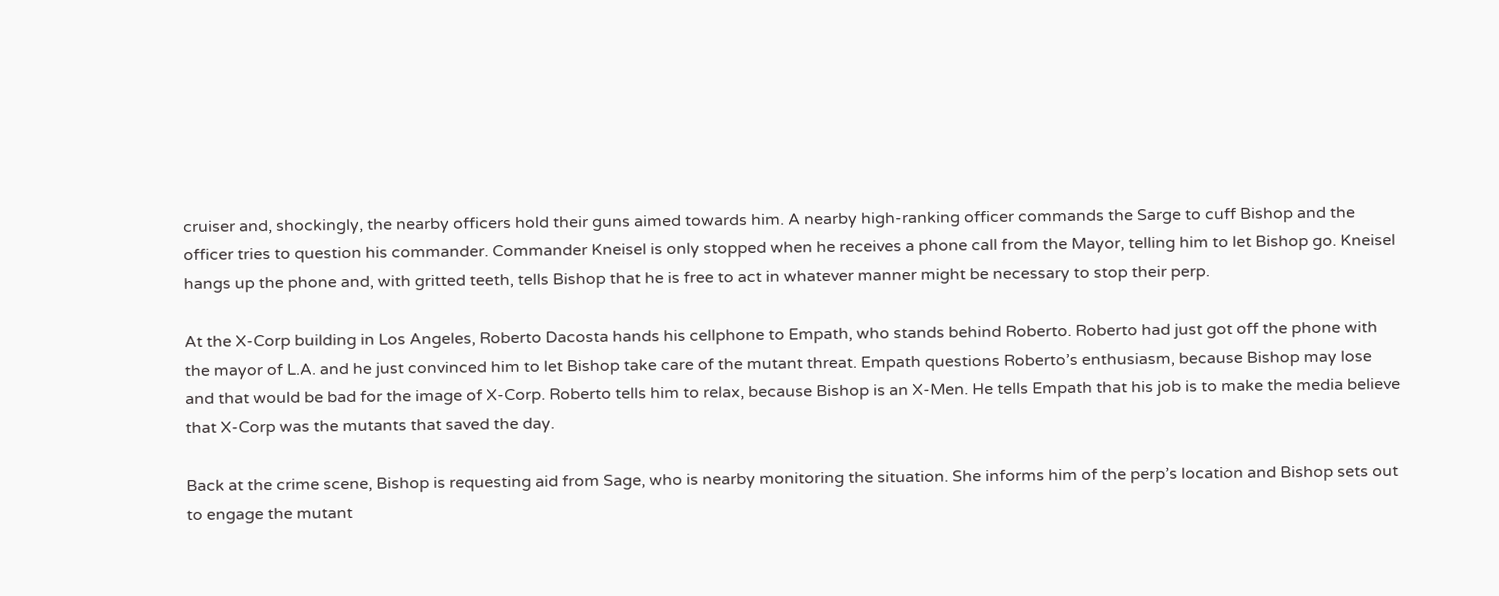cruiser and, shockingly, the nearby officers hold their guns aimed towards him. A nearby high-ranking officer commands the Sarge to cuff Bishop and the officer tries to question his commander. Commander Kneisel is only stopped when he receives a phone call from the Mayor, telling him to let Bishop go. Kneisel hangs up the phone and, with gritted teeth, tells Bishop that he is free to act in whatever manner might be necessary to stop their perp.

At the X-Corp building in Los Angeles, Roberto Dacosta hands his cellphone to Empath, who stands behind Roberto. Roberto had just got off the phone with the mayor of L.A. and he just convinced him to let Bishop take care of the mutant threat. Empath questions Roberto’s enthusiasm, because Bishop may lose and that would be bad for the image of X-Corp. Roberto tells him to relax, because Bishop is an X-Men. He tells Empath that his job is to make the media believe that X-Corp was the mutants that saved the day.

Back at the crime scene, Bishop is requesting aid from Sage, who is nearby monitoring the situation. She informs him of the perp’s location and Bishop sets out to engage the mutant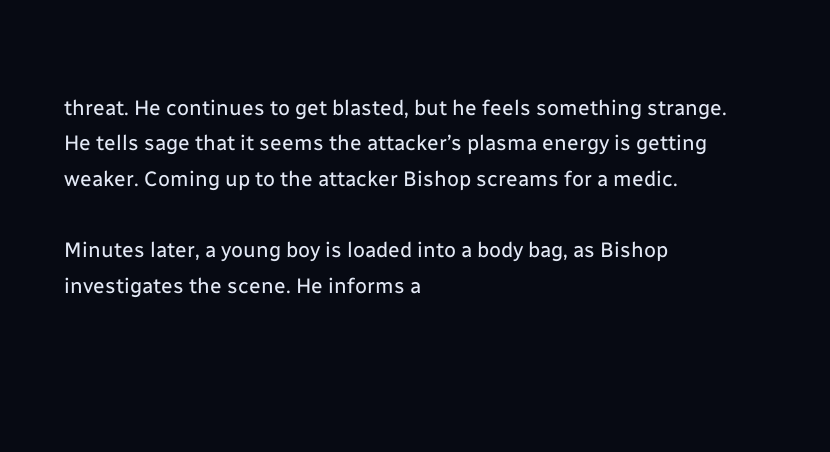threat. He continues to get blasted, but he feels something strange. He tells sage that it seems the attacker’s plasma energy is getting weaker. Coming up to the attacker Bishop screams for a medic.

Minutes later, a young boy is loaded into a body bag, as Bishop investigates the scene. He informs a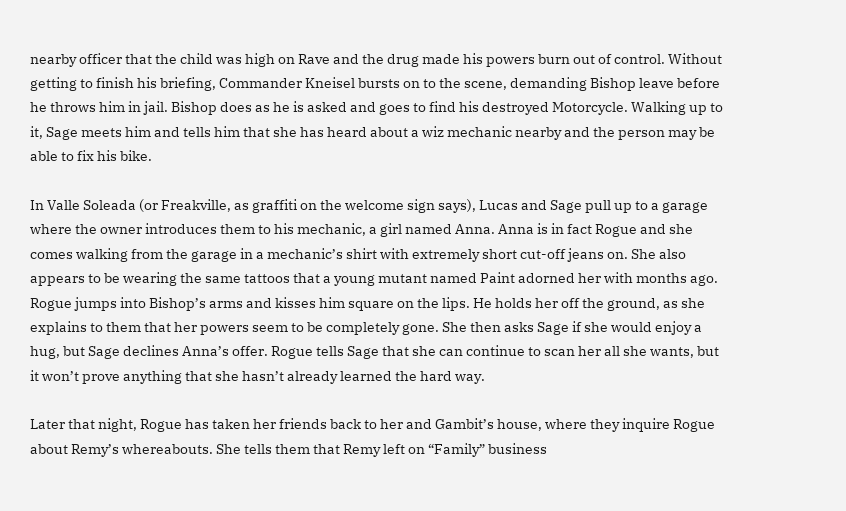nearby officer that the child was high on Rave and the drug made his powers burn out of control. Without getting to finish his briefing, Commander Kneisel bursts on to the scene, demanding Bishop leave before he throws him in jail. Bishop does as he is asked and goes to find his destroyed Motorcycle. Walking up to it, Sage meets him and tells him that she has heard about a wiz mechanic nearby and the person may be able to fix his bike.

In Valle Soleada (or Freakville, as graffiti on the welcome sign says), Lucas and Sage pull up to a garage where the owner introduces them to his mechanic, a girl named Anna. Anna is in fact Rogue and she comes walking from the garage in a mechanic’s shirt with extremely short cut-off jeans on. She also appears to be wearing the same tattoos that a young mutant named Paint adorned her with months ago. Rogue jumps into Bishop’s arms and kisses him square on the lips. He holds her off the ground, as she explains to them that her powers seem to be completely gone. She then asks Sage if she would enjoy a hug, but Sage declines Anna’s offer. Rogue tells Sage that she can continue to scan her all she wants, but it won’t prove anything that she hasn’t already learned the hard way.

Later that night, Rogue has taken her friends back to her and Gambit’s house, where they inquire Rogue about Remy’s whereabouts. She tells them that Remy left on “Family” business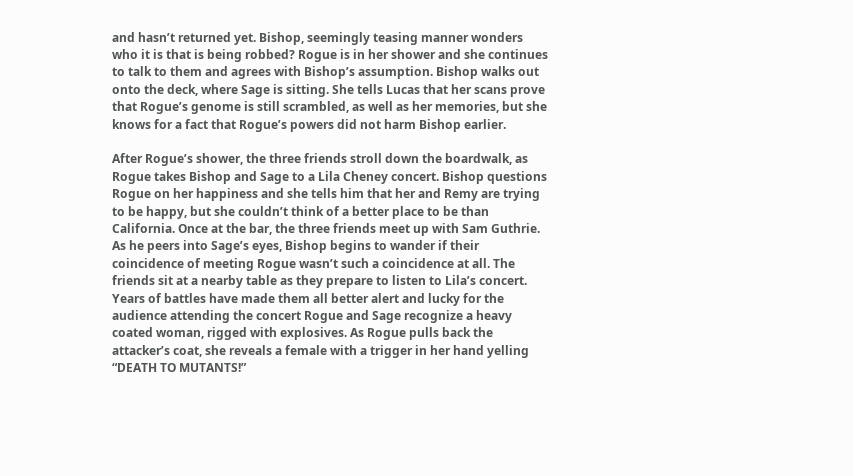and hasn’t returned yet. Bishop, seemingly teasing manner wonders who it is that is being robbed? Rogue is in her shower and she continues to talk to them and agrees with Bishop’s assumption. Bishop walks out onto the deck, where Sage is sitting. She tells Lucas that her scans prove that Rogue’s genome is still scrambled, as well as her memories, but she knows for a fact that Rogue’s powers did not harm Bishop earlier.

After Rogue’s shower, the three friends stroll down the boardwalk, as Rogue takes Bishop and Sage to a Lila Cheney concert. Bishop questions Rogue on her happiness and she tells him that her and Remy are trying to be happy, but she couldn’t think of a better place to be than California. Once at the bar, the three friends meet up with Sam Guthrie. As he peers into Sage’s eyes, Bishop begins to wander if their coincidence of meeting Rogue wasn’t such a coincidence at all. The friends sit at a nearby table as they prepare to listen to Lila’s concert. Years of battles have made them all better alert and lucky for the audience attending the concert Rogue and Sage recognize a heavy coated woman, rigged with explosives. As Rogue pulls back the attacker’s coat, she reveals a female with a trigger in her hand yelling “DEATH TO MUTANTS!”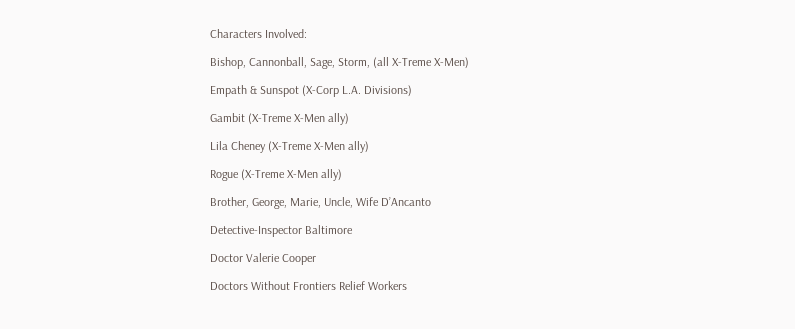Characters Involved:

Bishop, Cannonball, Sage, Storm, (all X-Treme X-Men)

Empath & Sunspot (X-Corp L.A. Divisions)

Gambit (X-Treme X-Men ally)

Lila Cheney (X-Treme X-Men ally)

Rogue (X-Treme X-Men ally)

Brother, George, Marie, Uncle, Wife D’Ancanto

Detective-Inspector Baltimore

Doctor Valerie Cooper

Doctors Without Frontiers Relief Workers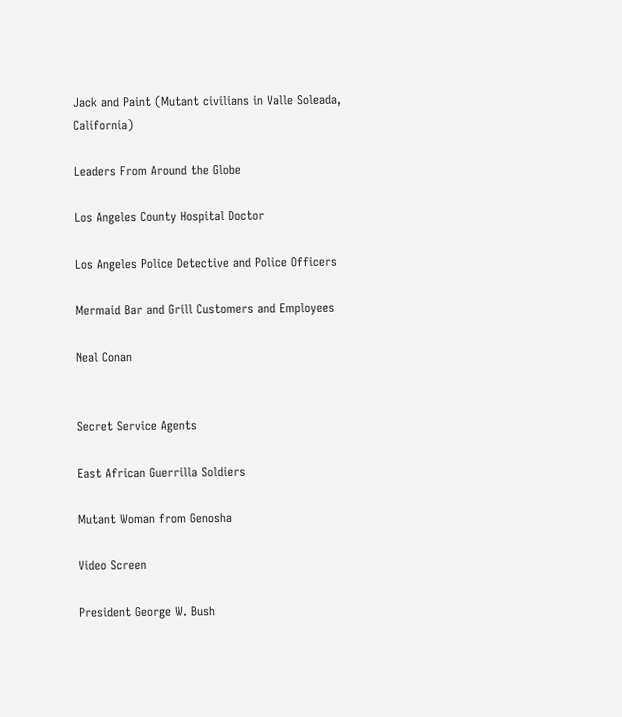Jack and Paint (Mutant civilians in Valle Soleada, California)

Leaders From Around the Globe

Los Angeles County Hospital Doctor

Los Angeles Police Detective and Police Officers

Mermaid Bar and Grill Customers and Employees

Neal Conan


Secret Service Agents

East African Guerrilla Soldiers

Mutant Woman from Genosha

Video Screen

President George W. Bush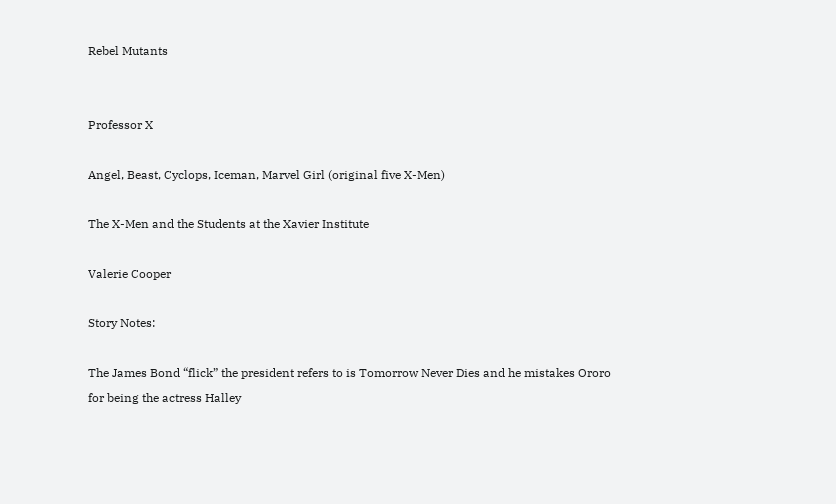Rebel Mutants


Professor X

Angel, Beast, Cyclops, Iceman, Marvel Girl (original five X-Men)

The X-Men and the Students at the Xavier Institute

Valerie Cooper

Story Notes:

The James Bond “flick” the president refers to is Tomorrow Never Dies and he mistakes Ororo for being the actress Halley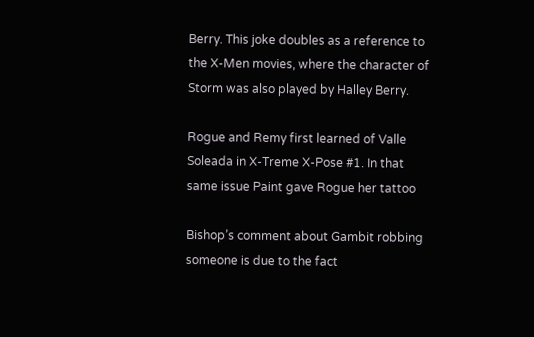Berry. This joke doubles as a reference to the X-Men movies, where the character of Storm was also played by Halley Berry.

Rogue and Remy first learned of Valle Soleada in X-Treme X-Pose #1. In that same issue Paint gave Rogue her tattoo

Bishop’s comment about Gambit robbing someone is due to the fact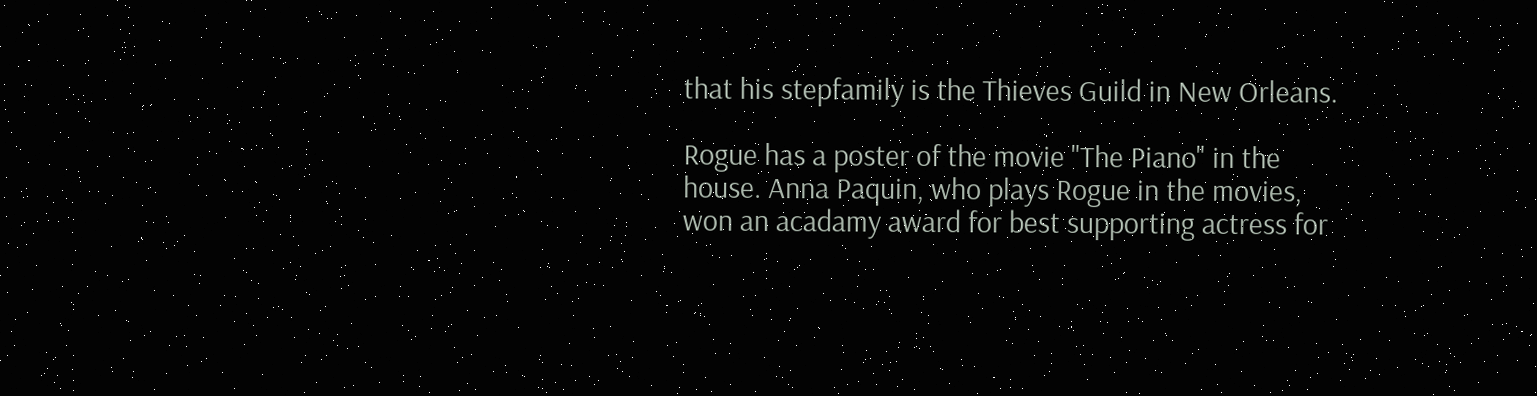that his stepfamily is the Thieves Guild in New Orleans.

Rogue has a poster of the movie "The Piano" in the
house. Anna Paquin, who plays Rogue in the movies,
won an acadamy award for best supporting actress for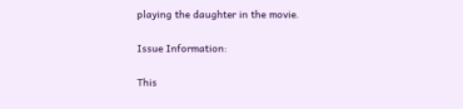playing the daughter in the movie.

Issue Information:

This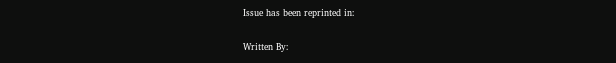Issue has been reprinted in:

Written By: